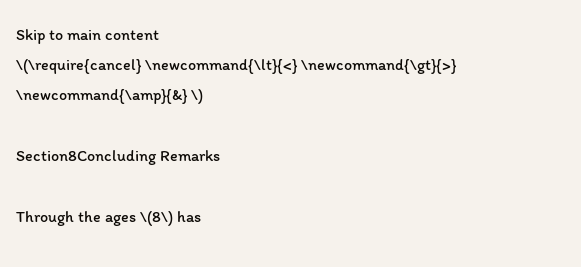Skip to main content
\(\require{cancel} \newcommand{\lt}{<} \newcommand{\gt}{>} \newcommand{\amp}{&} \)

Section8Concluding Remarks

Through the ages \(8\) has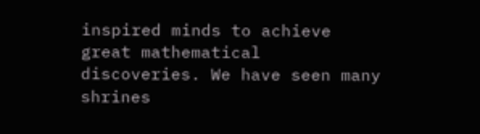inspired minds to achieve great mathematical discoveries. We have seen many shrines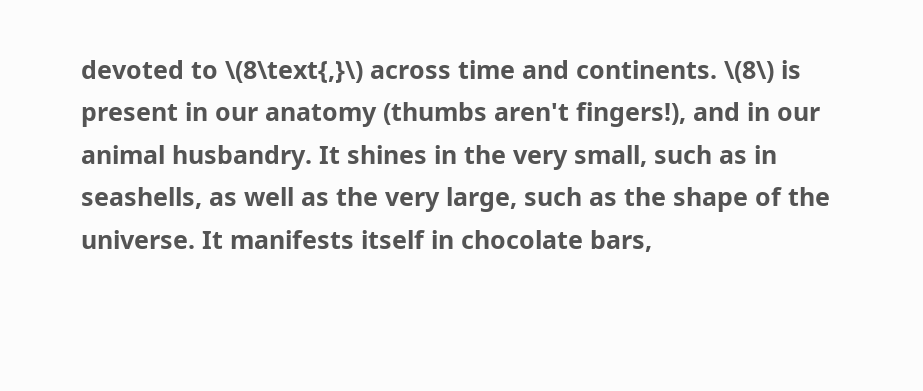devoted to \(8\text{,}\) across time and continents. \(8\) is present in our anatomy (thumbs aren't fingers!), and in our animal husbandry. It shines in the very small, such as in seashells, as well as the very large, such as the shape of the universe. It manifests itself in chocolate bars,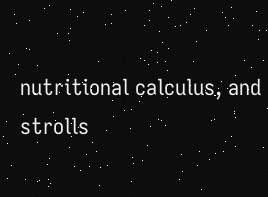nutritional calculus, and strolls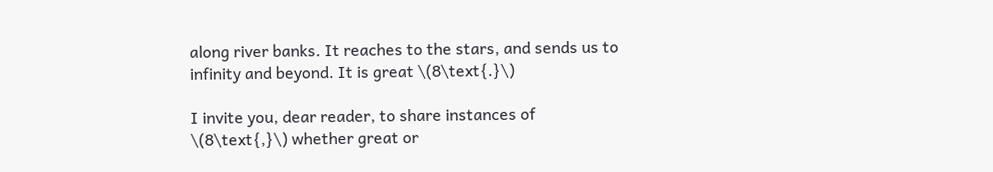along river banks. It reaches to the stars, and sends us to infinity and beyond. It is great \(8\text{.}\)

I invite you, dear reader, to share instances of \(8\text{,}\) whether great or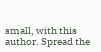small, with this author. Spread the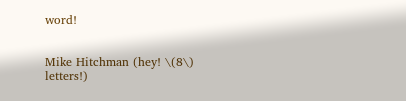word!


Mike Hitchman (hey! \(8\) letters!)